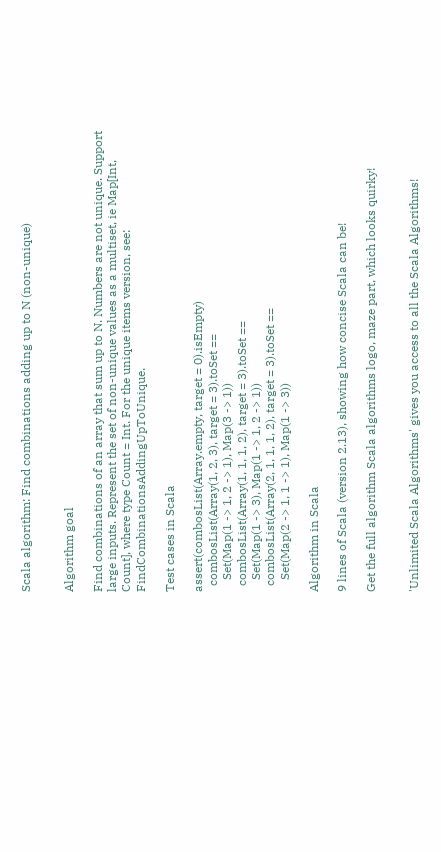Scala algorithm: Find combinations adding up to N (non-unique)


Algorithm goal

Find combinations of an array that sum up to N. Numbers are not unique. Support large inputs. Represent the set of non-unique values as a multiset, ie Map[Int, Count], where type Count = Int. For the unique items version, see: FindCombinationsAddingUpToUnique.

Test cases in Scala

assert(combosList(Array.empty, target = 0).isEmpty)
  combosList(Array(1, 2, 3), target = 3).toSet ==
    Set(Map(1 -> 1, 2 -> 1), Map(3 -> 1))
  combosList(Array(1, 1, 1, 2), target = 3).toSet ==
    Set(Map(1 -> 3), Map(1 -> 1, 2 -> 1))
  combosList(Array(2, 1, 1, 1, 2), target = 3).toSet ==
    Set(Map(2 -> 1, 1 -> 1), Map(1 -> 3))

Algorithm in Scala

9 lines of Scala (version 2.13), showing how concise Scala can be!

Get the full algorithm Scala algorithms logo, maze part, which looks quirky!


'Unlimited Scala Algorithms' gives you access to all the Scala Algorithms!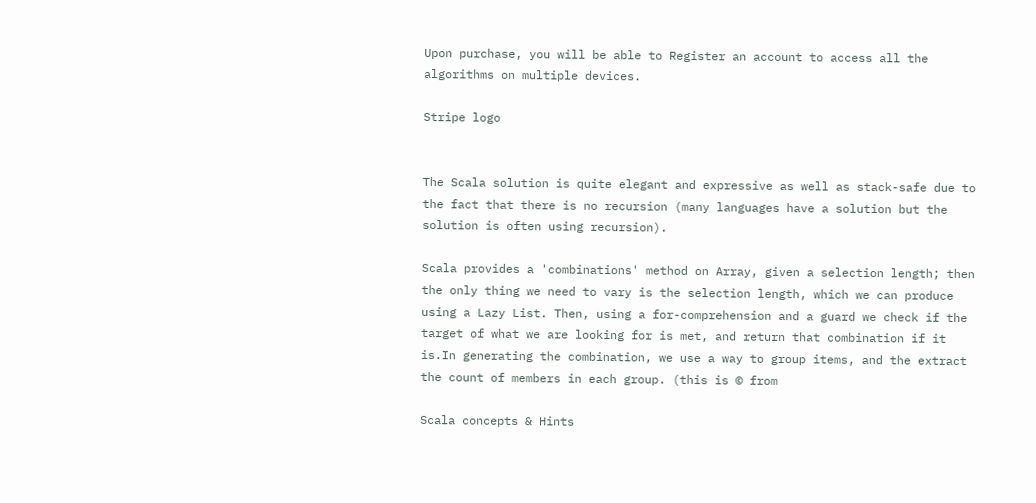Upon purchase, you will be able to Register an account to access all the algorithms on multiple devices.

Stripe logo


The Scala solution is quite elegant and expressive as well as stack-safe due to the fact that there is no recursion (many languages have a solution but the solution is often using recursion).

Scala provides a 'combinations' method on Array, given a selection length; then the only thing we need to vary is the selection length, which we can produce using a Lazy List. Then, using a for-comprehension and a guard we check if the target of what we are looking for is met, and return that combination if it is.In generating the combination, we use a way to group items, and the extract the count of members in each group. (this is © from

Scala concepts & Hints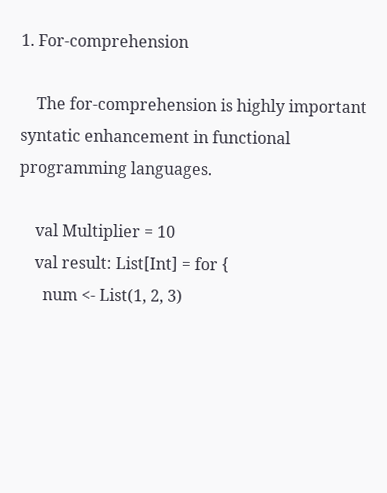1. For-comprehension

    The for-comprehension is highly important syntatic enhancement in functional programming languages.

    val Multiplier = 10
    val result: List[Int] = for {
      num <- List(1, 2, 3)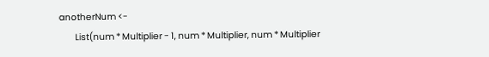anotherNum <-
        List(num * Multiplier - 1, num * Multiplier, num * Multiplier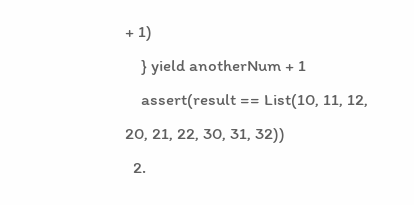+ 1)
    } yield anotherNum + 1
    assert(result == List(10, 11, 12, 20, 21, 22, 30, 31, 32))
  2.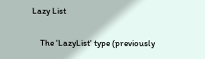Lazy List

    The 'LazyList' type (previously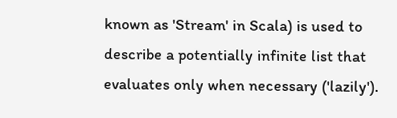known as 'Stream' in Scala) is used to describe a potentially infinite list that evaluates only when necessary ('lazily').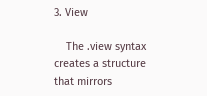3. View

    The .view syntax creates a structure that mirrors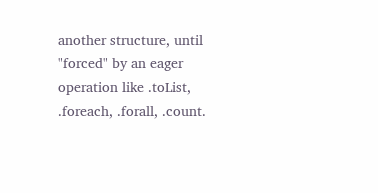another structure, until "forced" by an eager operation like .toList, .foreach, .forall, .count.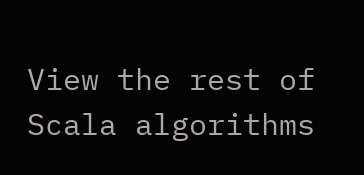View the rest of Scala algorithms